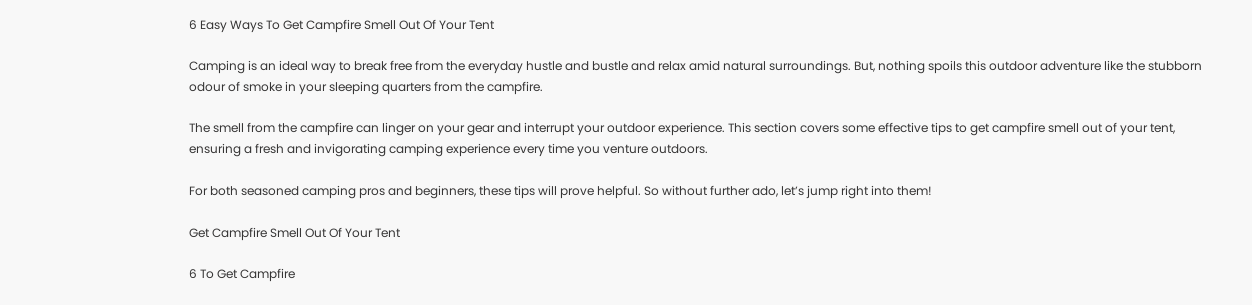6 Easy Ways To Get Campfire Smell Out Of Your Tent

Camping is an ideal way to break free from the everyday hustle and bustle and relax amid natural surroundings. But, nothing spoils this outdoor adventure like the stubborn odour of smoke in your sleeping quarters from the campfire.

The smell from the campfire can linger on your gear and interrupt your outdoor experience. This section covers some effective tips to get campfire smell out of your tent, ensuring a fresh and invigorating camping experience every time you venture outdoors.

For both seasoned camping pros and beginners, these tips will prove helpful. So without further ado, let’s jump right into them!

Get Campfire Smell Out Of Your Tent

6 To Get Campfire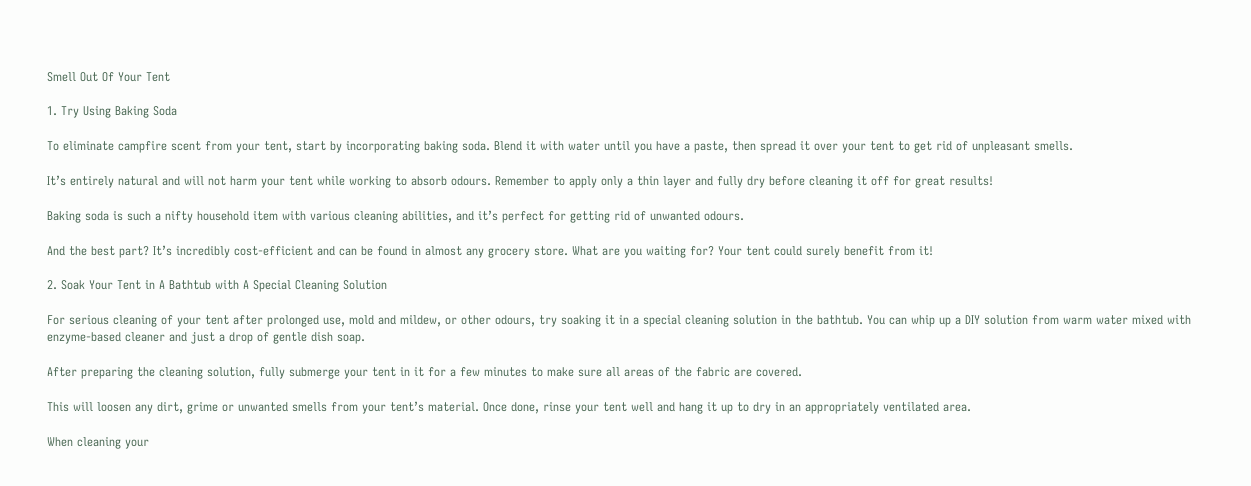Smell Out Of Your Tent

1. Try Using Baking Soda

To eliminate campfire scent from your tent, start by incorporating baking soda. Blend it with water until you have a paste, then spread it over your tent to get rid of unpleasant smells.

It’s entirely natural and will not harm your tent while working to absorb odours. Remember to apply only a thin layer and fully dry before cleaning it off for great results!

Baking soda is such a nifty household item with various cleaning abilities, and it’s perfect for getting rid of unwanted odours.

And the best part? It’s incredibly cost-efficient and can be found in almost any grocery store. What are you waiting for? Your tent could surely benefit from it!

2. Soak Your Tent in A Bathtub with A Special Cleaning Solution

For serious cleaning of your tent after prolonged use, mold and mildew, or other odours, try soaking it in a special cleaning solution in the bathtub. You can whip up a DIY solution from warm water mixed with enzyme-based cleaner and just a drop of gentle dish soap.

After preparing the cleaning solution, fully submerge your tent in it for a few minutes to make sure all areas of the fabric are covered.

This will loosen any dirt, grime or unwanted smells from your tent’s material. Once done, rinse your tent well and hang it up to dry in an appropriately ventilated area.

When cleaning your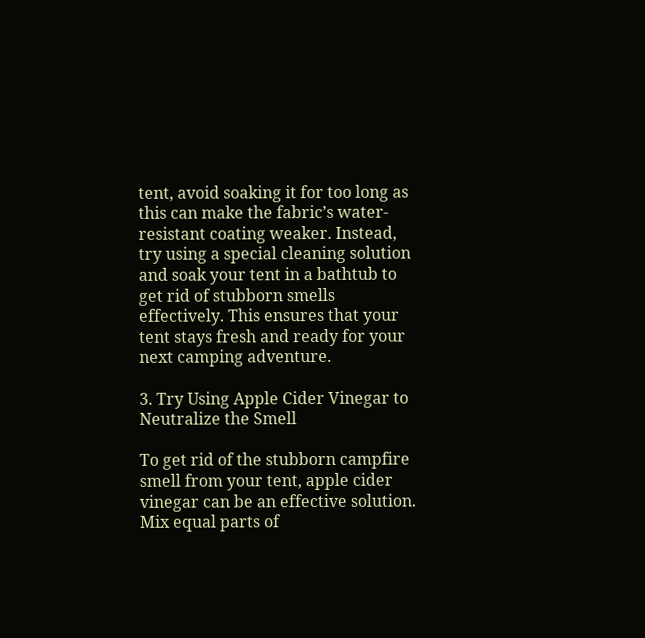tent, avoid soaking it for too long as this can make the fabric’s water-resistant coating weaker. Instead, try using a special cleaning solution and soak your tent in a bathtub to get rid of stubborn smells effectively. This ensures that your tent stays fresh and ready for your next camping adventure.

3. Try Using Apple Cider Vinegar to Neutralize the Smell

To get rid of the stubborn campfire smell from your tent, apple cider vinegar can be an effective solution. Mix equal parts of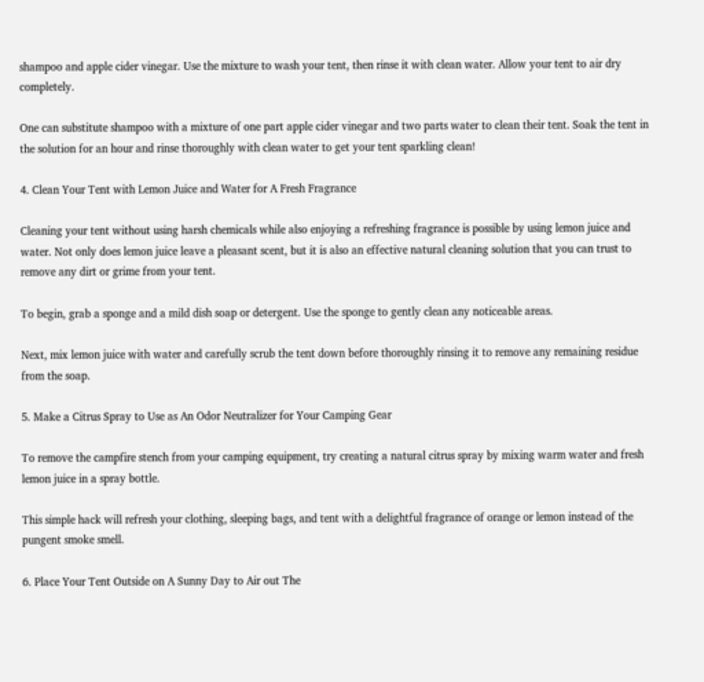shampoo and apple cider vinegar. Use the mixture to wash your tent, then rinse it with clean water. Allow your tent to air dry completely.

One can substitute shampoo with a mixture of one part apple cider vinegar and two parts water to clean their tent. Soak the tent in the solution for an hour and rinse thoroughly with clean water to get your tent sparkling clean!

4. Clean Your Tent with Lemon Juice and Water for A Fresh Fragrance

Cleaning your tent without using harsh chemicals while also enjoying a refreshing fragrance is possible by using lemon juice and water. Not only does lemon juice leave a pleasant scent, but it is also an effective natural cleaning solution that you can trust to remove any dirt or grime from your tent.

To begin, grab a sponge and a mild dish soap or detergent. Use the sponge to gently clean any noticeable areas.

Next, mix lemon juice with water and carefully scrub the tent down before thoroughly rinsing it to remove any remaining residue from the soap.

5. Make a Citrus Spray to Use as An Odor Neutralizer for Your Camping Gear

To remove the campfire stench from your camping equipment, try creating a natural citrus spray by mixing warm water and fresh lemon juice in a spray bottle.

This simple hack will refresh your clothing, sleeping bags, and tent with a delightful fragrance of orange or lemon instead of the pungent smoke smell.

6. Place Your Tent Outside on A Sunny Day to Air out The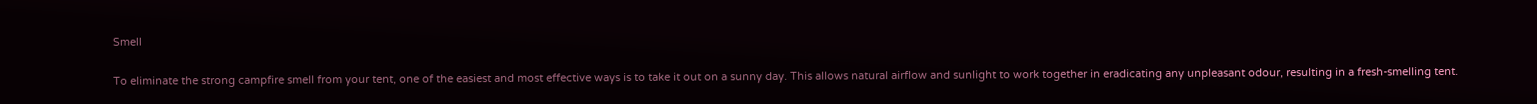Smell

To eliminate the strong campfire smell from your tent, one of the easiest and most effective ways is to take it out on a sunny day. This allows natural airflow and sunlight to work together in eradicating any unpleasant odour, resulting in a fresh-smelling tent.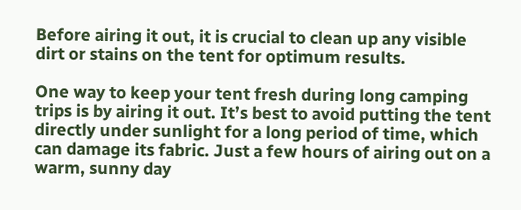Before airing it out, it is crucial to clean up any visible dirt or stains on the tent for optimum results.

One way to keep your tent fresh during long camping trips is by airing it out. It’s best to avoid putting the tent directly under sunlight for a long period of time, which can damage its fabric. Just a few hours of airing out on a warm, sunny day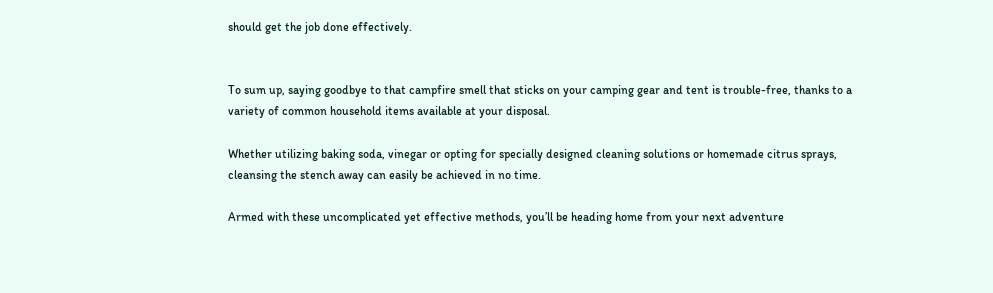should get the job done effectively.


To sum up, saying goodbye to that campfire smell that sticks on your camping gear and tent is trouble-free, thanks to a variety of common household items available at your disposal.

Whether utilizing baking soda, vinegar or opting for specially designed cleaning solutions or homemade citrus sprays, cleansing the stench away can easily be achieved in no time.

Armed with these uncomplicated yet effective methods, you’ll be heading home from your next adventure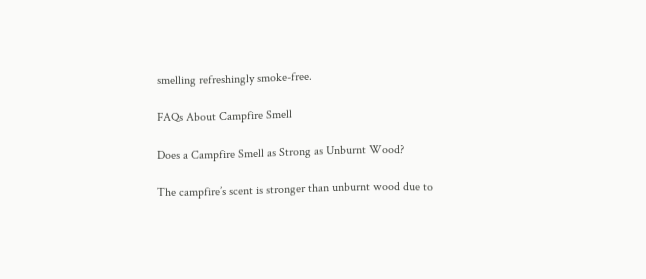smelling refreshingly smoke-free.

FAQs About Campfire Smell

Does a Campfire Smell as Strong as Unburnt Wood?

The campfire’s scent is stronger than unburnt wood due to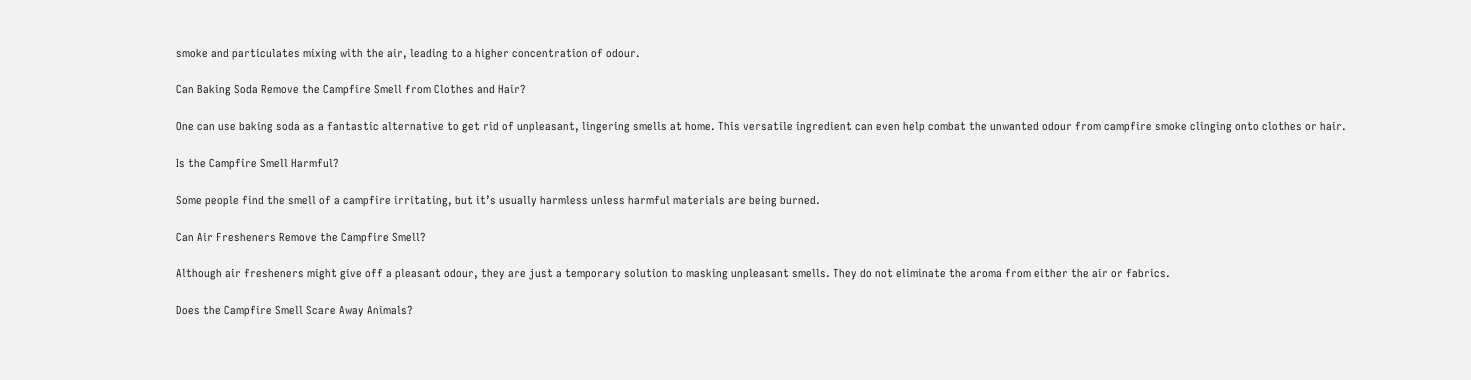smoke and particulates mixing with the air, leading to a higher concentration of odour.

Can Baking Soda Remove the Campfire Smell from Clothes and Hair?

One can use baking soda as a fantastic alternative to get rid of unpleasant, lingering smells at home. This versatile ingredient can even help combat the unwanted odour from campfire smoke clinging onto clothes or hair.

Is the Campfire Smell Harmful?

Some people find the smell of a campfire irritating, but it’s usually harmless unless harmful materials are being burned.

Can Air Fresheners Remove the Campfire Smell?

Although air fresheners might give off a pleasant odour, they are just a temporary solution to masking unpleasant smells. They do not eliminate the aroma from either the air or fabrics.

Does the Campfire Smell Scare Away Animals?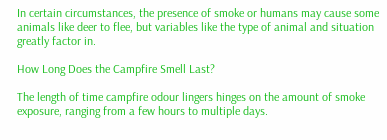In certain circumstances, the presence of smoke or humans may cause some animals like deer to flee, but variables like the type of animal and situation greatly factor in.

How Long Does the Campfire Smell Last?

The length of time campfire odour lingers hinges on the amount of smoke exposure, ranging from a few hours to multiple days.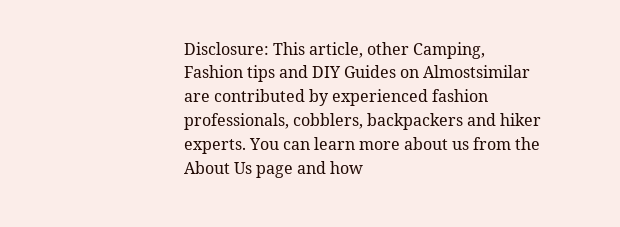Disclosure: This article, other Camping, Fashion tips and DIY Guides on Almostsimilar are contributed by experienced fashion professionals, cobblers, backpackers and hiker experts. You can learn more about us from the About Us page and how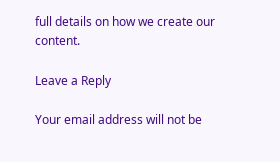full details on how we create our content.

Leave a Reply

Your email address will not be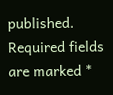published. Required fields are marked *